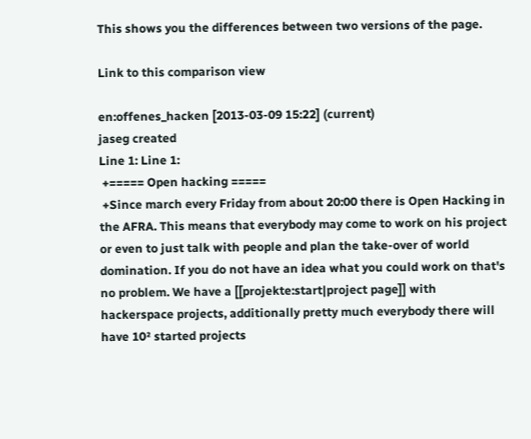This shows you the differences between two versions of the page.

Link to this comparison view

en:offenes_hacken [2013-03-09 15:22] (current)
jaseg created
Line 1: Line 1:
 +===== Open hacking =====
 +Since march every Friday from about 20:00 there is Open Hacking in the AFRA. This means that everybody may come to work on his project or even to just talk with people and plan the take-over of world domination. If you do not have an idea what you could work on that's no problem. We have a [[projekte:start|project page]] with hackerspace projects, additionally pretty much everybody there will have 10² started projects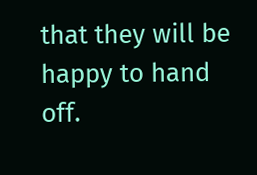that they will be happy to hand off.